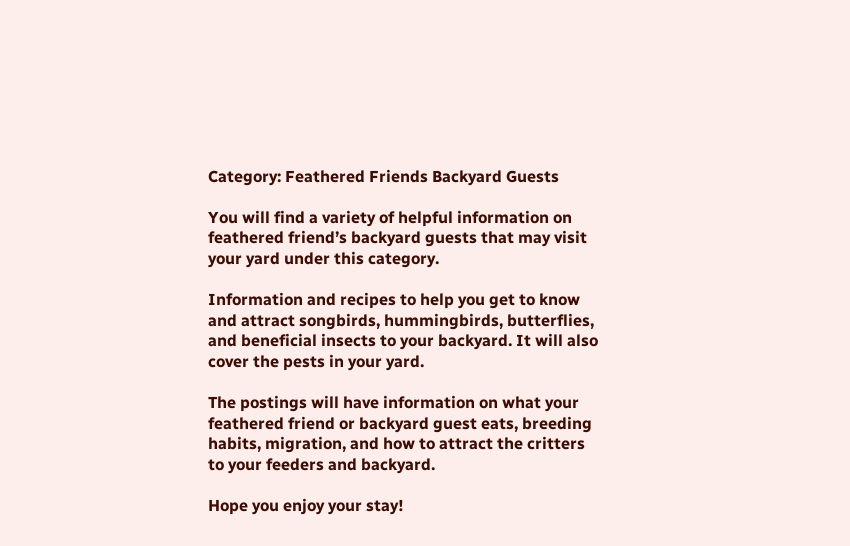Category: Feathered Friends Backyard Guests

You will find a variety of helpful information on feathered friend’s backyard guests that may visit your yard under this category.

Information and recipes to help you get to know and attract songbirds, hummingbirds, butterflies, and beneficial insects to your backyard. It will also cover the pests in your yard.

The postings will have information on what your feathered friend or backyard guest eats, breeding habits, migration, and how to attract the critters to your feeders and backyard.

Hope you enjoy your stay!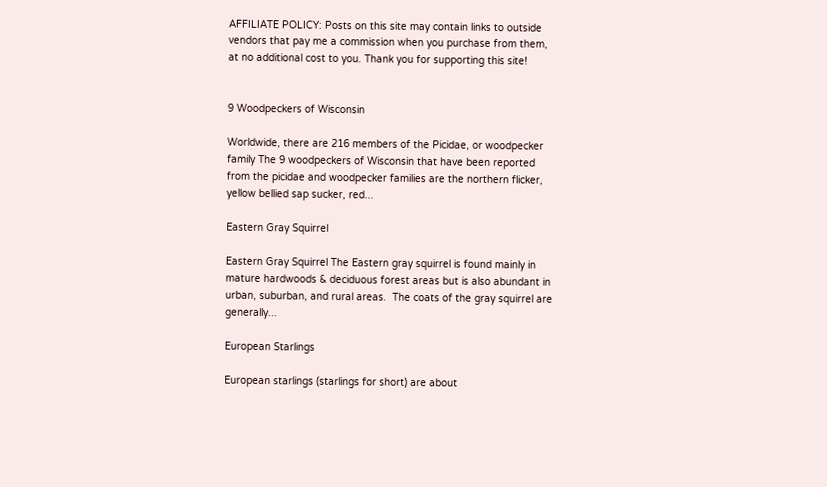AFFILIATE POLICY: Posts on this site may contain links to outside vendors that pay me a commission when you purchase from them, at no additional cost to you. Thank you for supporting this site!


9 Woodpeckers of Wisconsin

Worldwide, there are 216 members of the Picidae, or woodpecker family The 9 woodpeckers of Wisconsin that have been reported from the picidae and woodpecker families are the northern flicker, yellow bellied sap sucker, red...

Eastern Gray Squirrel

Eastern Gray Squirrel The Eastern gray squirrel is found mainly in mature hardwoods & deciduous forest areas but is also abundant in urban, suburban, and rural areas.  The coats of the gray squirrel are generally...

European Starlings

European starlings (starlings for short) are about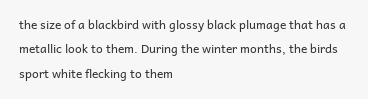the size of a blackbird with glossy black plumage that has a metallic look to them. During the winter months, the birds sport white flecking to them